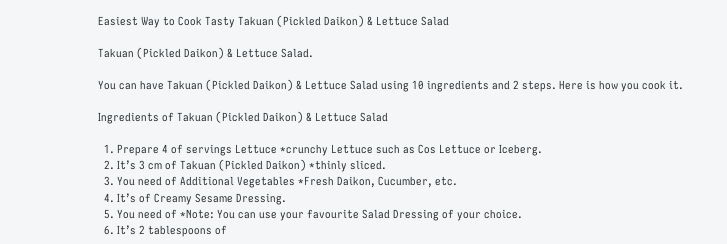Easiest Way to Cook Tasty Takuan (Pickled Daikon) & Lettuce Salad

Takuan (Pickled Daikon) & Lettuce Salad.

You can have Takuan (Pickled Daikon) & Lettuce Salad using 10 ingredients and 2 steps. Here is how you cook it.

Ingredients of Takuan (Pickled Daikon) & Lettuce Salad

  1. Prepare 4 of servings Lettuce *crunchy Lettuce such as Cos Lettuce or Iceberg.
  2. It’s 3 cm of Takuan (Pickled Daikon) *thinly sliced.
  3. You need of Additional Vegetables *Fresh Daikon, Cucumber, etc.
  4. It’s of Creamy Sesame Dressing.
  5. You need of *Note: You can use your favourite Salad Dressing of your choice.
  6. It’s 2 tablespoons of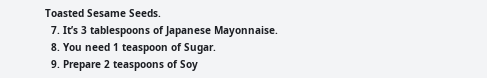Toasted Sesame Seeds.
  7. It’s 3 tablespoons of Japanese Mayonnaise.
  8. You need 1 teaspoon of Sugar.
  9. Prepare 2 teaspoons of Soy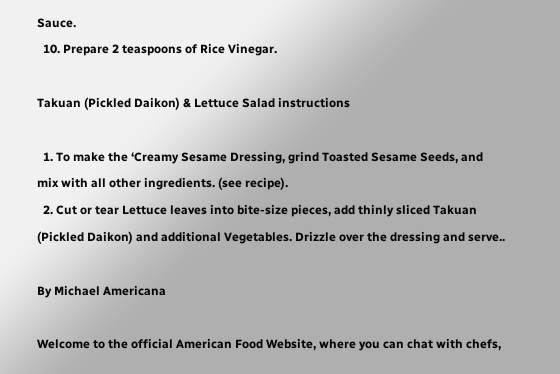Sauce.
  10. Prepare 2 teaspoons of Rice Vinegar.

Takuan (Pickled Daikon) & Lettuce Salad instructions

  1. To make the ‘Creamy Sesame Dressing, grind Toasted Sesame Seeds, and mix with all other ingredients. (see recipe).
  2. Cut or tear Lettuce leaves into bite-size pieces, add thinly sliced Takuan (Pickled Daikon) and additional Vegetables. Drizzle over the dressing and serve..

By Michael Americana

Welcome to the official American Food Website, where you can chat with chefs,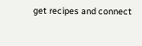get recipes and connect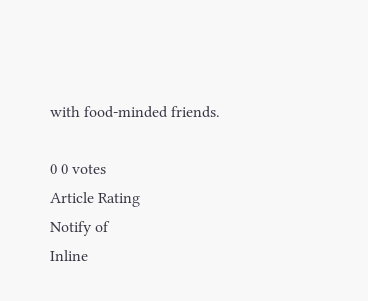with food-minded friends.

0 0 votes
Article Rating
Notify of
Inline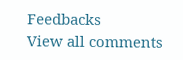Feedbacks
View all comments